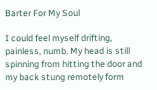Barter For My Soul

I could feel myself drifting, painless, numb. My head is still spinning from hitting the door and my back stung remotely form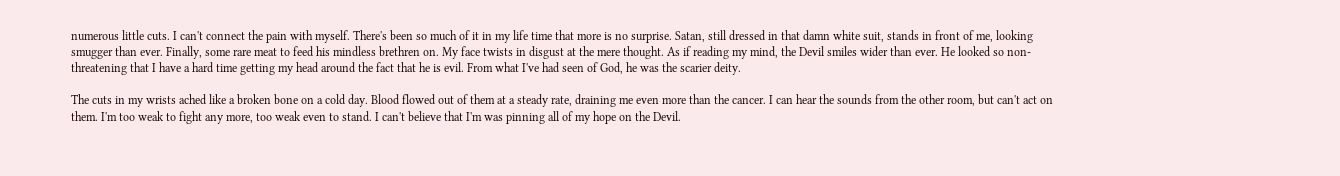numerous little cuts. I can't connect the pain with myself. There's been so much of it in my life time that more is no surprise. Satan, still dressed in that damn white suit, stands in front of me, looking smugger than ever. Finally, some rare meat to feed his mindless brethren on. My face twists in disgust at the mere thought. As if reading my mind, the Devil smiles wider than ever. He looked so non-threatening that I have a hard time getting my head around the fact that he is evil. From what I've had seen of God, he was the scarier deity.

The cuts in my wrists ached like a broken bone on a cold day. Blood flowed out of them at a steady rate, draining me even more than the cancer. I can hear the sounds from the other room, but can't act on them. I'm too weak to fight any more, too weak even to stand. I can't believe that I'm was pinning all of my hope on the Devil.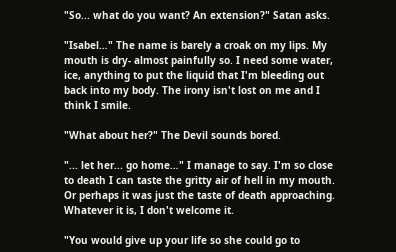"So... what do you want? An extension?" Satan asks.

"Isabel…" The name is barely a croak on my lips. My mouth is dry- almost painfully so. I need some water, ice, anything to put the liquid that I'm bleeding out back into my body. The irony isn't lost on me and I think I smile.

"What about her?" The Devil sounds bored.

"... let her... go home…" I manage to say. I'm so close to death I can taste the gritty air of hell in my mouth. Or perhaps it was just the taste of death approaching. Whatever it is, I don't welcome it.

"You would give up your life so she could go to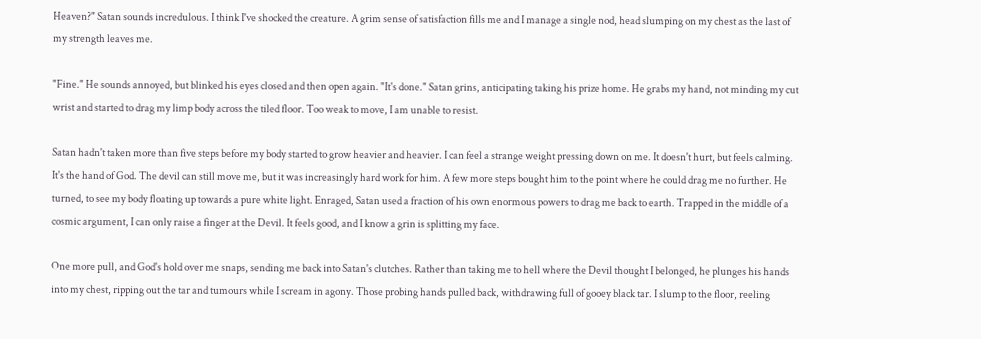Heaven?" Satan sounds incredulous. I think I've shocked the creature. A grim sense of satisfaction fills me and I manage a single nod, head slumping on my chest as the last of my strength leaves me.

"Fine." He sounds annoyed, but blinked his eyes closed and then open again. "It's done." Satan grins, anticipating taking his prize home. He grabs my hand, not minding my cut wrist and started to drag my limp body across the tiled floor. Too weak to move, I am unable to resist.

Satan hadn't taken more than five steps before my body started to grow heavier and heavier. I can feel a strange weight pressing down on me. It doesn't hurt, but feels calming. It's the hand of God. The devil can still move me, but it was increasingly hard work for him. A few more steps bought him to the point where he could drag me no further. He turned, to see my body floating up towards a pure white light. Enraged, Satan used a fraction of his own enormous powers to drag me back to earth. Trapped in the middle of a cosmic argument, I can only raise a finger at the Devil. It feels good, and I know a grin is splitting my face.

One more pull, and God's hold over me snaps, sending me back into Satan's clutches. Rather than taking me to hell where the Devil thought I belonged, he plunges his hands into my chest, ripping out the tar and tumours while I scream in agony. Those probing hands pulled back, withdrawing full of gooey black tar. I slump to the floor, reeling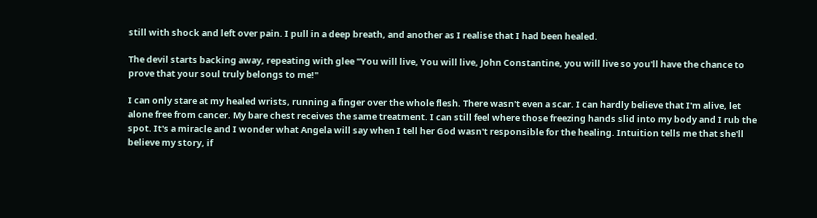still with shock and left over pain. I pull in a deep breath, and another as I realise that I had been healed.

The devil starts backing away, repeating with glee "You will live, You will live, John Constantine, you will live so you'll have the chance to prove that your soul truly belongs to me!"

I can only stare at my healed wrists, running a finger over the whole flesh. There wasn't even a scar. I can hardly believe that I'm alive, let alone free from cancer. My bare chest receives the same treatment. I can still feel where those freezing hands slid into my body and I rub the spot. It's a miracle and I wonder what Angela will say when I tell her God wasn't responsible for the healing. Intuition tells me that she'll believe my story, if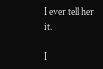I ever tell her it.

I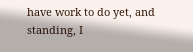have work to do yet, and standing, I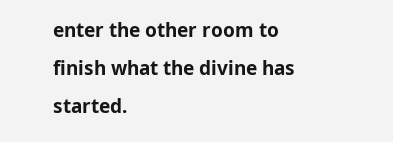enter the other room to finish what the divine has started.